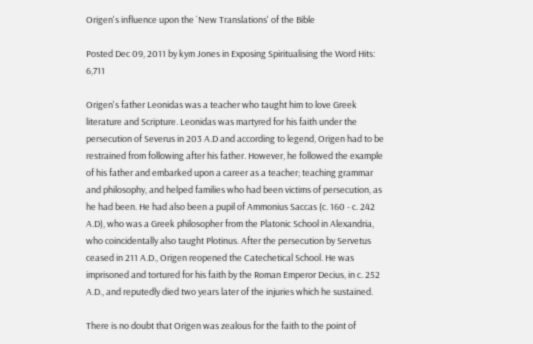Origen's influence upon the `New Translations' of the Bible

Posted Dec 09, 2011 by kym Jones in Exposing Spiritualising the Word Hits: 6,711

Origen's father Leonidas was a teacher who taught him to love Greek literature and Scripture. Leonidas was martyred for his faith under the persecution of Severus in 203 A.D and according to legend, Origen had to be restrained from following after his father. However, he followed the example of his father and embarked upon a career as a teacher; teaching grammar and philosophy, and helped families who had been victims of persecution, as he had been. He had also been a pupil of Ammonius Saccas (c. 160 - c. 242 A.D), who was a Greek philosopher from the Platonic School in Alexandria, who coincidentally also taught Plotinus. After the persecution by Servetus ceased in 211 A.D., Origen reopened the Catechetical School. He was imprisoned and tortured for his faith by the Roman Emperor Decius, in c. 252 A.D., and reputedly died two years later of the injuries which he sustained.

There is no doubt that Origen was zealous for the faith to the point of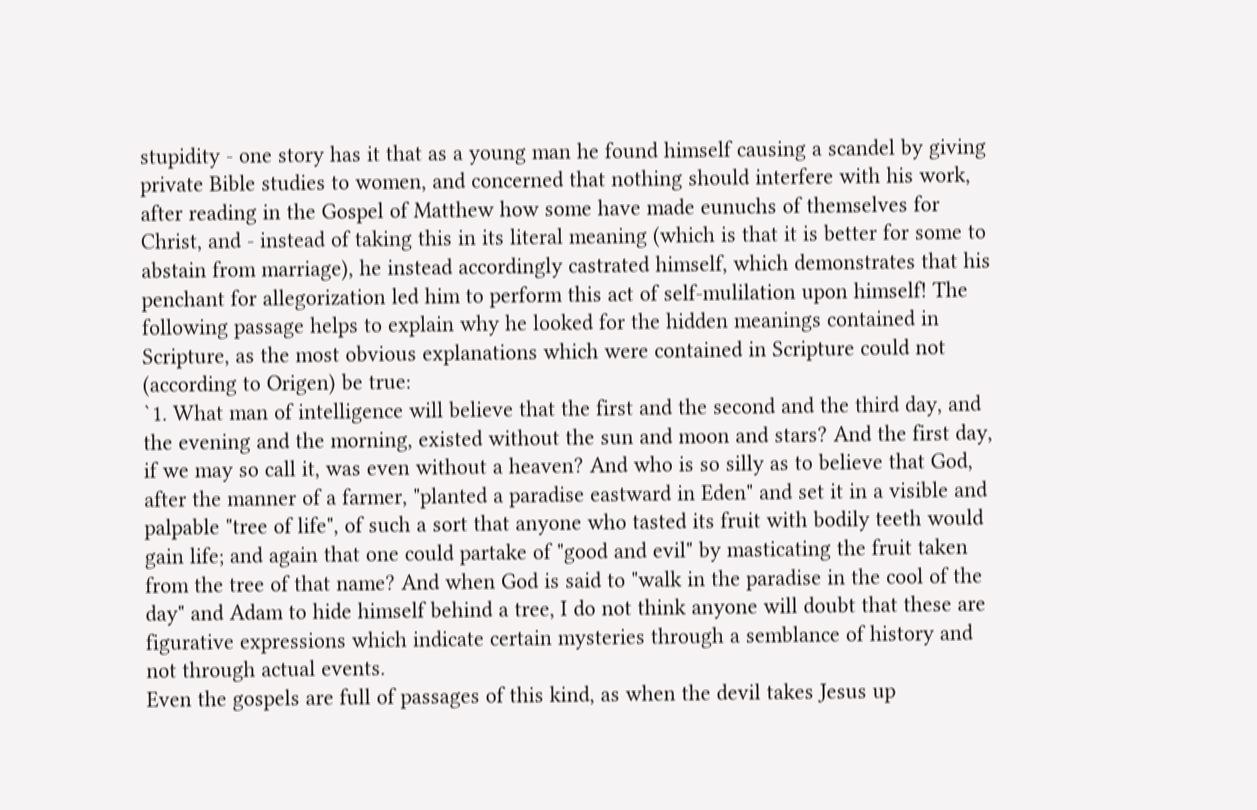stupidity - one story has it that as a young man he found himself causing a scandel by giving private Bible studies to women, and concerned that nothing should interfere with his work, after reading in the Gospel of Matthew how some have made eunuchs of themselves for Christ, and - instead of taking this in its literal meaning (which is that it is better for some to abstain from marriage), he instead accordingly castrated himself, which demonstrates that his penchant for allegorization led him to perform this act of self-mulilation upon himself! The following passage helps to explain why he looked for the hidden meanings contained in Scripture, as the most obvious explanations which were contained in Scripture could not (according to Origen) be true:
`1. What man of intelligence will believe that the first and the second and the third day, and the evening and the morning, existed without the sun and moon and stars? And the first day, if we may so call it, was even without a heaven? And who is so silly as to believe that God, after the manner of a farmer, "planted a paradise eastward in Eden" and set it in a visible and palpable "tree of life", of such a sort that anyone who tasted its fruit with bodily teeth would gain life; and again that one could partake of "good and evil" by masticating the fruit taken from the tree of that name? And when God is said to "walk in the paradise in the cool of the day" and Adam to hide himself behind a tree, I do not think anyone will doubt that these are figurative expressions which indicate certain mysteries through a semblance of history and not through actual events.
Even the gospels are full of passages of this kind, as when the devil takes Jesus up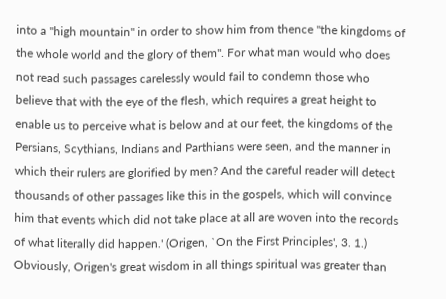into a "high mountain" in order to show him from thence "the kingdoms of the whole world and the glory of them". For what man would who does not read such passages carelessly would fail to condemn those who believe that with the eye of the flesh, which requires a great height to enable us to perceive what is below and at our feet, the kingdoms of the Persians, Scythians, Indians and Parthians were seen, and the manner in which their rulers are glorified by men? And the careful reader will detect thousands of other passages like this in the gospels, which will convince him that events which did not take place at all are woven into the records of what literally did happen.' (Origen, `On the First Principles', 3. 1.)
Obviously, Origen's great wisdom in all things spiritual was greater than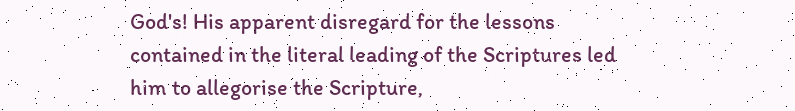God's! His apparent disregard for the lessons contained in the literal leading of the Scriptures led him to allegorise the Scripture,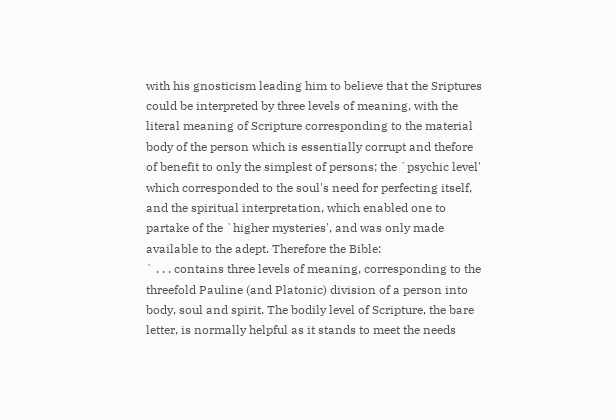with his gnosticism leading him to believe that the Sriptures could be interpreted by three levels of meaning, with the literal meaning of Scripture corresponding to the material body of the person which is essentially corrupt and thefore of benefit to only the simplest of persons; the `psychic level' which corresponded to the soul's need for perfecting itself, and the spiritual interpretation, which enabled one to partake of the `higher mysteries', and was only made available to the adept. Therefore the Bible:
` . . . contains three levels of meaning, corresponding to the threefold Pauline (and Platonic) division of a person into body, soul and spirit. The bodily level of Scripture, the bare letter, is normally helpful as it stands to meet the needs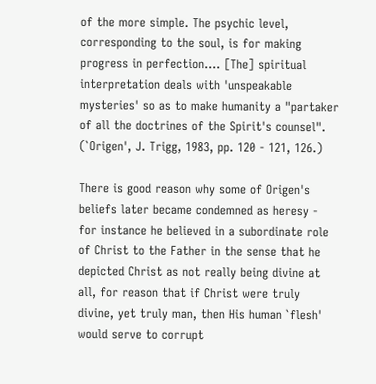of the more simple. The psychic level, corresponding to the soul, is for making progress in perfection.… [The] spiritual interpretation deals with 'unspeakable mysteries' so as to make humanity a "partaker of all the doctrines of the Spirit's counsel". (`Origen', J. Trigg, 1983, pp. 120 - 121, 126.)

There is good reason why some of Origen's beliefs later became condemned as heresy - for instance he believed in a subordinate role of Christ to the Father in the sense that he depicted Christ as not really being divine at all, for reason that if Christ were truly divine, yet truly man, then His human `flesh' would serve to corrupt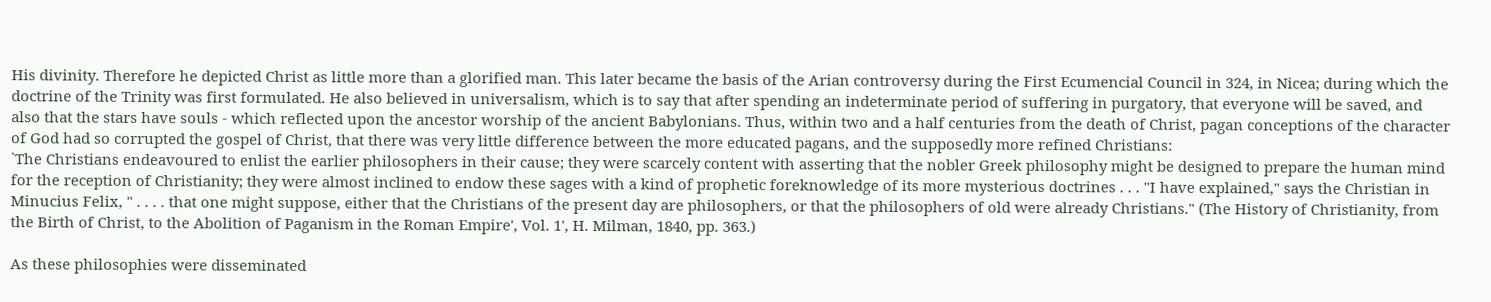His divinity. Therefore he depicted Christ as little more than a glorified man. This later became the basis of the Arian controversy during the First Ecumencial Council in 324, in Nicea; during which the doctrine of the Trinity was first formulated. He also believed in universalism, which is to say that after spending an indeterminate period of suffering in purgatory, that everyone will be saved, and also that the stars have souls - which reflected upon the ancestor worship of the ancient Babylonians. Thus, within two and a half centuries from the death of Christ, pagan conceptions of the character of God had so corrupted the gospel of Christ, that there was very little difference between the more educated pagans, and the supposedly more refined Christians:
`The Christians endeavoured to enlist the earlier philosophers in their cause; they were scarcely content with asserting that the nobler Greek philosophy might be designed to prepare the human mind for the reception of Christianity; they were almost inclined to endow these sages with a kind of prophetic foreknowledge of its more mysterious doctrines . . . "I have explained," says the Christian in Minucius Felix, " . . . . that one might suppose, either that the Christians of the present day are philosophers, or that the philosophers of old were already Christians." (The History of Christianity, from the Birth of Christ, to the Abolition of Paganism in the Roman Empire', Vol. 1', H. Milman, 1840, pp. 363.)

As these philosophies were disseminated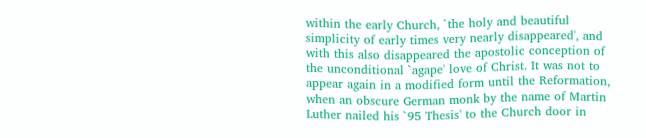within the early Church, `the holy and beautiful simplicity of early times very nearly disappeared', and with this also disappeared the apostolic conception of the unconditional `agape' love of Christ. It was not to appear again in a modified form until the Reformation, when an obscure German monk by the name of Martin Luther nailed his `95 Thesis' to the Church door in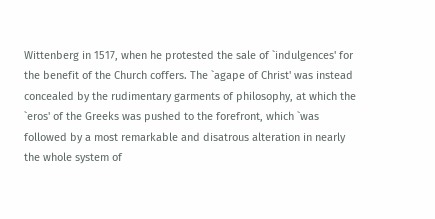Wittenberg in 1517, when he protested the sale of `indulgences' for the benefit of the Church coffers. The `agape of Christ' was instead concealed by the rudimentary garments of philosophy, at which the `eros' of the Greeks was pushed to the forefront, which `was followed by a most remarkable and disatrous alteration in nearly the whole system of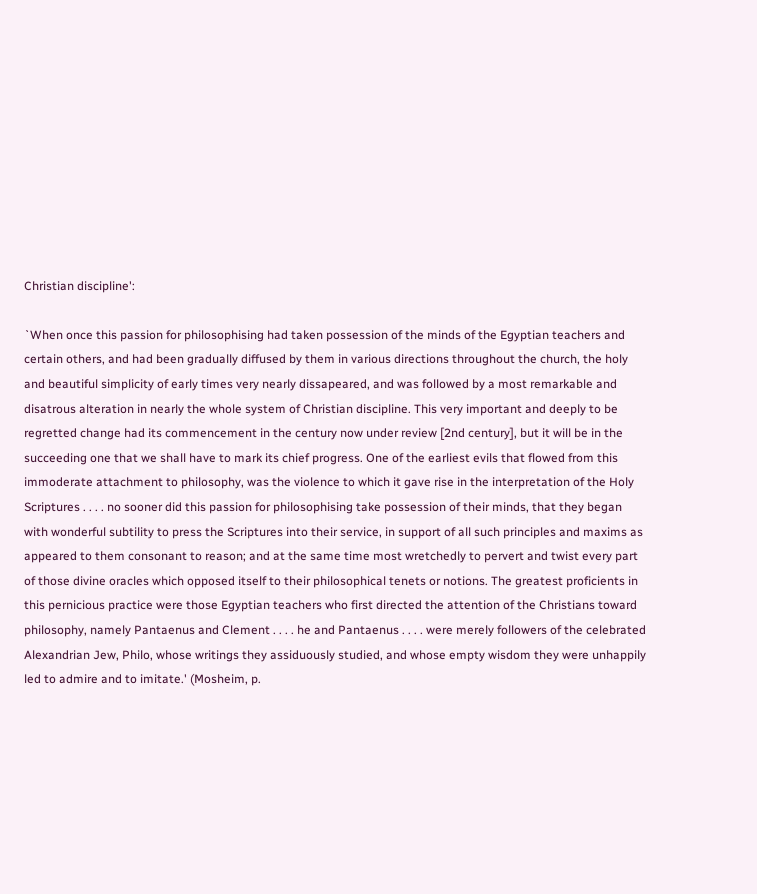Christian discipline':

`When once this passion for philosophising had taken possession of the minds of the Egyptian teachers and certain others, and had been gradually diffused by them in various directions throughout the church, the holy and beautiful simplicity of early times very nearly dissapeared, and was followed by a most remarkable and disatrous alteration in nearly the whole system of Christian discipline. This very important and deeply to be regretted change had its commencement in the century now under review [2nd century], but it will be in the succeeding one that we shall have to mark its chief progress. One of the earliest evils that flowed from this immoderate attachment to philosophy, was the violence to which it gave rise in the interpretation of the Holy Scriptures . . . . no sooner did this passion for philosophising take possession of their minds, that they began with wonderful subtility to press the Scriptures into their service, in support of all such principles and maxims as appeared to them consonant to reason; and at the same time most wretchedly to pervert and twist every part of those divine oracles which opposed itself to their philosophical tenets or notions. The greatest proficients in this pernicious practice were those Egyptian teachers who first directed the attention of the Christians toward philosophy, namely Pantaenus and Clement . . . . he and Pantaenus . . . . were merely followers of the celebrated Alexandrian Jew, Philo, whose writings they assiduously studied, and whose empty wisdom they were unhappily led to admire and to imitate.' (Mosheim, p.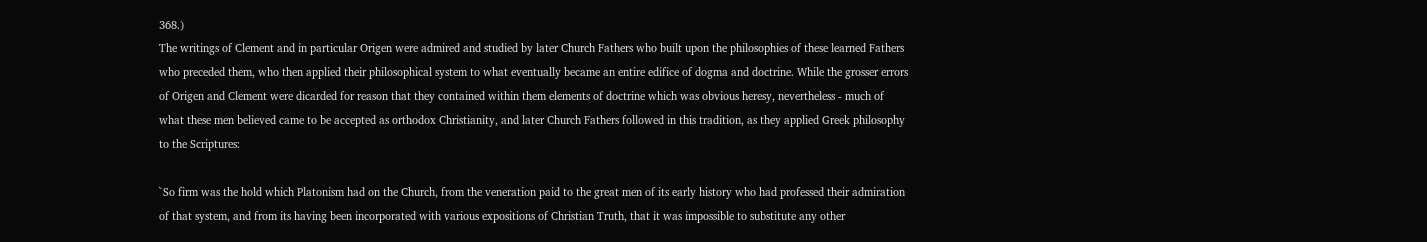368.)
The writings of Clement and in particular Origen were admired and studied by later Church Fathers who built upon the philosophies of these learned Fathers who preceded them, who then applied their philosophical system to what eventually became an entire edifice of dogma and doctrine. While the grosser errors of Origen and Clement were dicarded for reason that they contained within them elements of doctrine which was obvious heresy, nevertheless - much of what these men believed came to be accepted as orthodox Christianity, and later Church Fathers followed in this tradition, as they applied Greek philosophy to the Scriptures:

`So firm was the hold which Platonism had on the Church, from the veneration paid to the great men of its early history who had professed their admiration of that system, and from its having been incorporated with various expositions of Christian Truth, that it was impossible to substitute any other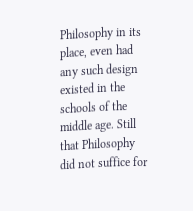Philosophy in its place, even had any such design existed in the schools of the middle age. Still that Philosophy did not suffice for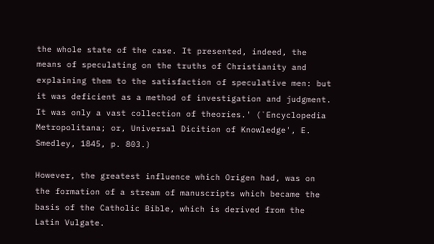the whole state of the case. It presented, indeed, the means of speculating on the truths of Christianity and explaining them to the satisfaction of speculative men: but it was deficient as a method of investigation and judgment. It was only a vast collection of theories.' (`Encyclopedia Metropolitana; or, Universal Dicition of Knowledge', E. Smedley, 1845, p. 803.)

However, the greatest influence which Origen had, was on the formation of a stream of manuscripts which became the basis of the Catholic Bible, which is derived from the Latin Vulgate.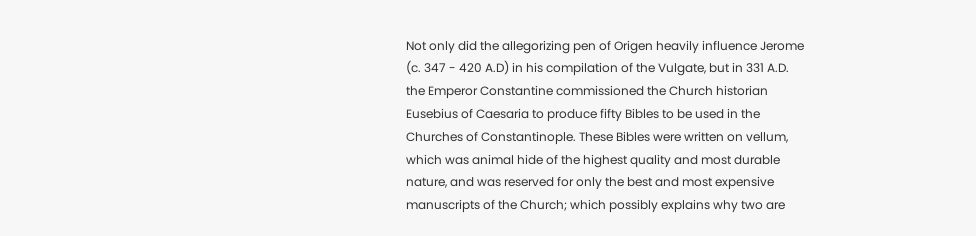Not only did the allegorizing pen of Origen heavily influence Jerome (c. 347 - 420 A.D) in his compilation of the Vulgate, but in 331 A.D. the Emperor Constantine commissioned the Church historian Eusebius of Caesaria to produce fifty Bibles to be used in the Churches of Constantinople. These Bibles were written on vellum, which was animal hide of the highest quality and most durable nature, and was reserved for only the best and most expensive manuscripts of the Church; which possibly explains why two are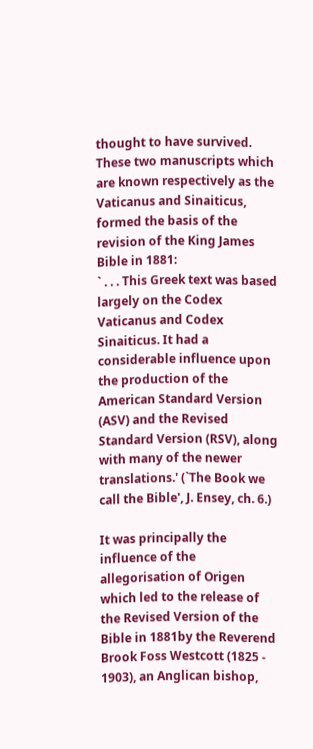thought to have survived. These two manuscripts which are known respectively as the Vaticanus and Sinaiticus, formed the basis of the revision of the King James Bible in 1881:
` . . . This Greek text was based largely on the Codex Vaticanus and Codex Sinaiticus. It had a considerable influence upon the production of the American Standard Version (ASV) and the Revised Standard Version (RSV), along with many of the newer translations.' (`The Book we call the Bible', J. Ensey, ch. 6.)

It was principally the influence of the allegorisation of Origen which led to the release of the Revised Version of the Bible in 1881by the Reverend Brook Foss Westcott (1825 - 1903), an Anglican bishop,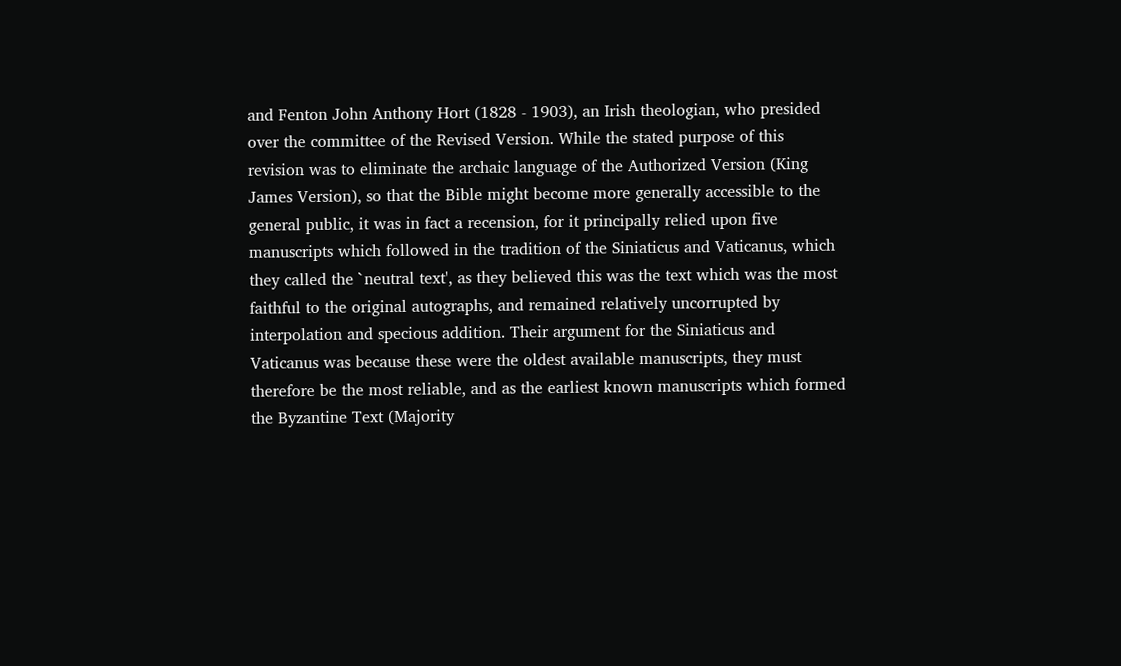and Fenton John Anthony Hort (1828 - 1903), an Irish theologian, who presided over the committee of the Revised Version. While the stated purpose of this revision was to eliminate the archaic language of the Authorized Version (King James Version), so that the Bible might become more generally accessible to the general public, it was in fact a recension, for it principally relied upon five manuscripts which followed in the tradition of the Siniaticus and Vaticanus, which they called the `neutral text', as they believed this was the text which was the most faithful to the original autographs, and remained relatively uncorrupted by interpolation and specious addition. Their argument for the Siniaticus and Vaticanus was because these were the oldest available manuscripts, they must therefore be the most reliable, and as the earliest known manuscripts which formed the Byzantine Text (Majority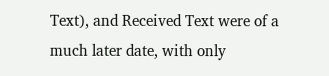Text), and Received Text were of a much later date, with only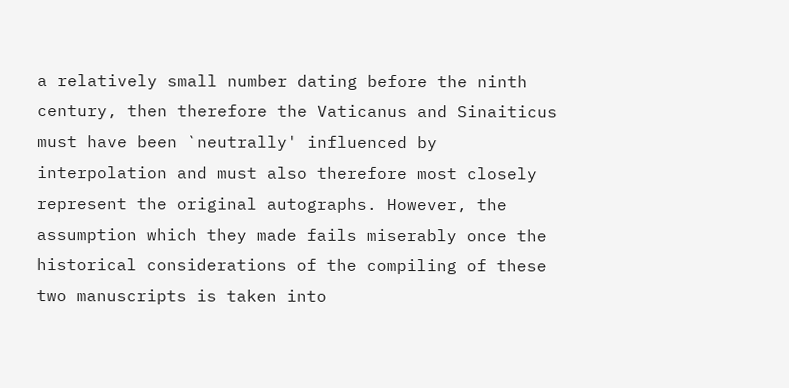a relatively small number dating before the ninth century, then therefore the Vaticanus and Sinaiticus must have been `neutrally' influenced by interpolation and must also therefore most closely represent the original autographs. However, the assumption which they made fails miserably once the historical considerations of the compiling of these two manuscripts is taken into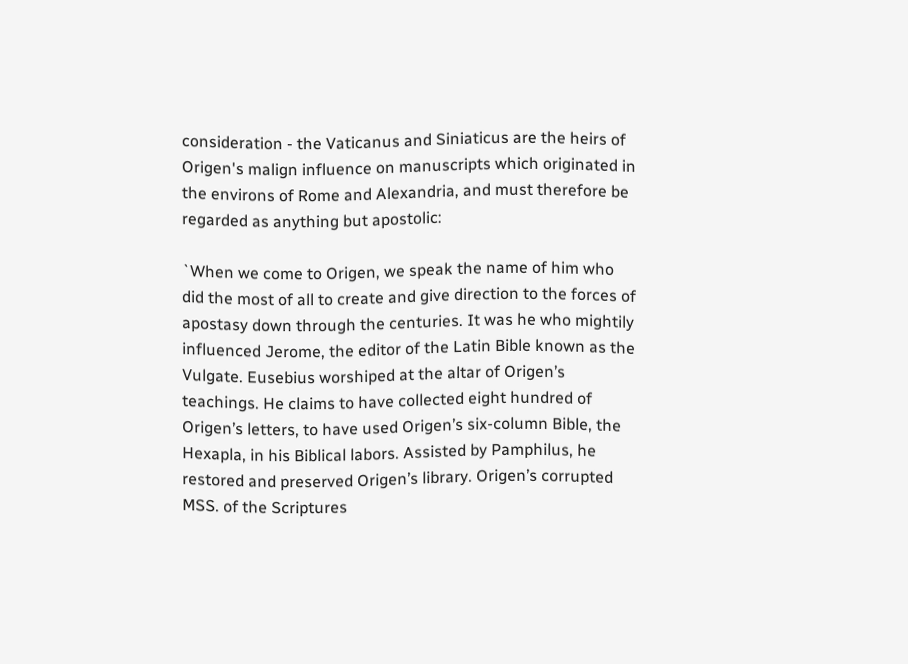consideration - the Vaticanus and Siniaticus are the heirs of Origen's malign influence on manuscripts which originated in the environs of Rome and Alexandria, and must therefore be regarded as anything but apostolic:

`When we come to Origen, we speak the name of him who did the most of all to create and give direction to the forces of apostasy down through the centuries. It was he who mightily influenced Jerome, the editor of the Latin Bible known as the Vulgate. Eusebius worshiped at the altar of Origen’s teachings. He claims to have collected eight hundred of Origen’s letters, to have used Origen’s six-column Bible, the Hexapla, in his Biblical labors. Assisted by Pamphilus, he restored and preserved Origen’s library. Origen’s corrupted MSS. of the Scriptures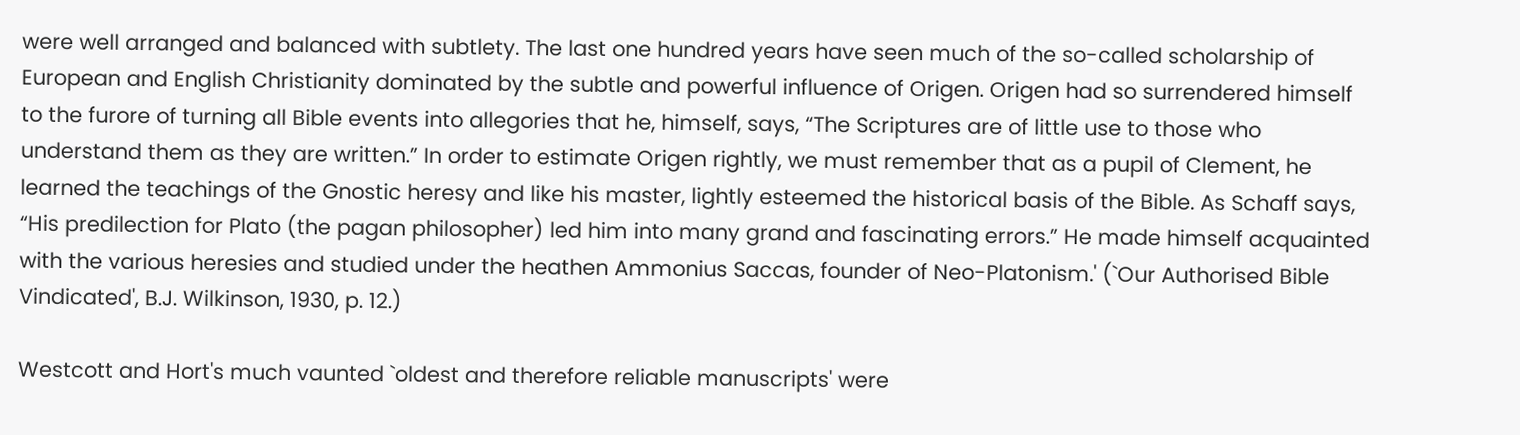were well arranged and balanced with subtlety. The last one hundred years have seen much of the so-called scholarship of European and English Christianity dominated by the subtle and powerful influence of Origen. Origen had so surrendered himself to the furore of turning all Bible events into allegories that he, himself, says, “The Scriptures are of little use to those who understand them as they are written.” In order to estimate Origen rightly, we must remember that as a pupil of Clement, he learned the teachings of the Gnostic heresy and like his master, lightly esteemed the historical basis of the Bible. As Schaff says, “His predilection for Plato (the pagan philosopher) led him into many grand and fascinating errors.” He made himself acquainted with the various heresies and studied under the heathen Ammonius Saccas, founder of Neo-Platonism.' (`Our Authorised Bible Vindicated', B.J. Wilkinson, 1930, p. 12.)

Westcott and Hort's much vaunted `oldest and therefore reliable manuscripts' were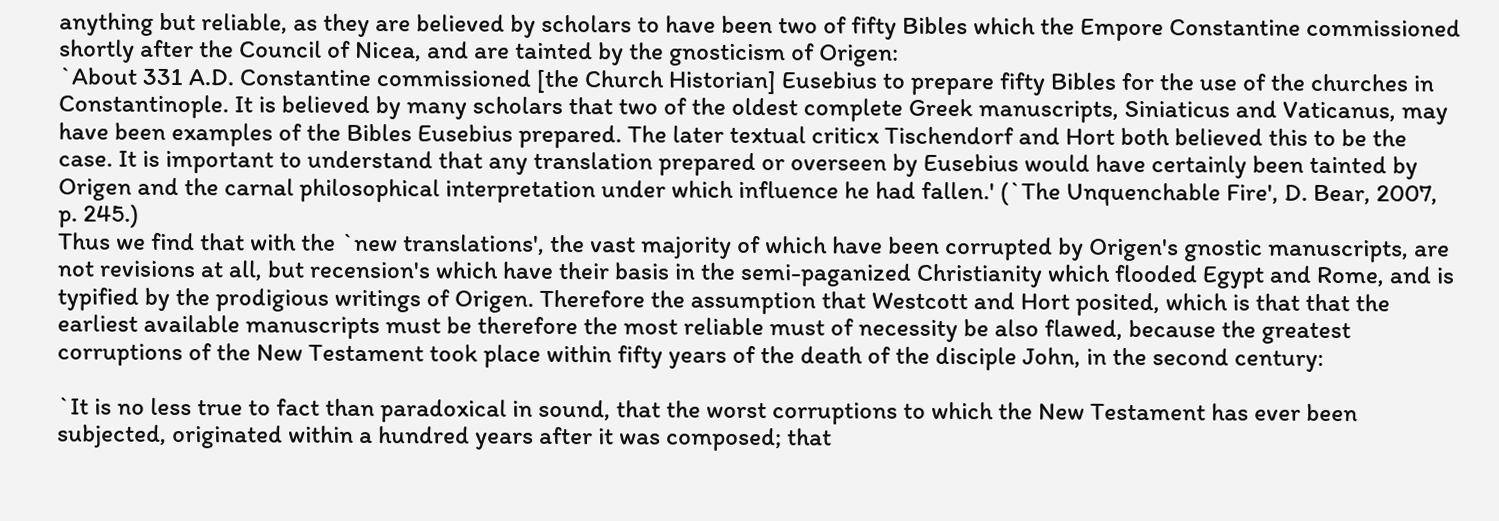anything but reliable, as they are believed by scholars to have been two of fifty Bibles which the Empore Constantine commissioned shortly after the Council of Nicea, and are tainted by the gnosticism of Origen:
`About 331 A.D. Constantine commissioned [the Church Historian] Eusebius to prepare fifty Bibles for the use of the churches in Constantinople. It is believed by many scholars that two of the oldest complete Greek manuscripts, Siniaticus and Vaticanus, may have been examples of the Bibles Eusebius prepared. The later textual criticx Tischendorf and Hort both believed this to be the case. It is important to understand that any translation prepared or overseen by Eusebius would have certainly been tainted by Origen and the carnal philosophical interpretation under which influence he had fallen.' (`The Unquenchable Fire', D. Bear, 2007, p. 245.)
Thus we find that with the `new translations', the vast majority of which have been corrupted by Origen's gnostic manuscripts, are not revisions at all, but recension's which have their basis in the semi-paganized Christianity which flooded Egypt and Rome, and is typified by the prodigious writings of Origen. Therefore the assumption that Westcott and Hort posited, which is that that the earliest available manuscripts must be therefore the most reliable must of necessity be also flawed, because the greatest corruptions of the New Testament took place within fifty years of the death of the disciple John, in the second century:

`It is no less true to fact than paradoxical in sound, that the worst corruptions to which the New Testament has ever been subjected, originated within a hundred years after it was composed; that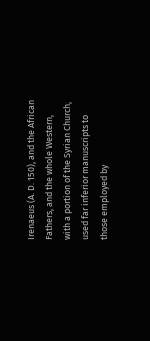Irenaeus (A. D. 150), and the African Fathers, and the whole Western, with a portion of the Syrian Church, used far inferior manuscripts to those employed by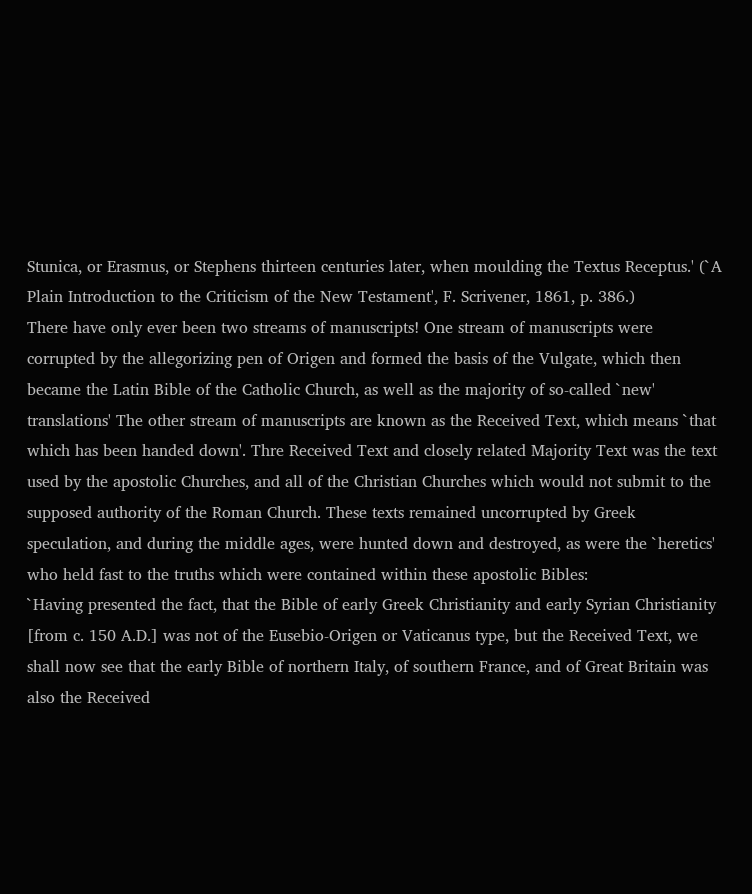Stunica, or Erasmus, or Stephens thirteen centuries later, when moulding the Textus Receptus.' (`A Plain Introduction to the Criticism of the New Testament', F. Scrivener, 1861, p. 386.)
There have only ever been two streams of manuscripts! One stream of manuscripts were corrupted by the allegorizing pen of Origen and formed the basis of the Vulgate, which then became the Latin Bible of the Catholic Church, as well as the majority of so-called `new' translations' The other stream of manuscripts are known as the Received Text, which means `that which has been handed down'. Thre Received Text and closely related Majority Text was the text used by the apostolic Churches, and all of the Christian Churches which would not submit to the supposed authority of the Roman Church. These texts remained uncorrupted by Greek speculation, and during the middle ages, were hunted down and destroyed, as were the `heretics' who held fast to the truths which were contained within these apostolic Bibles:
`Having presented the fact, that the Bible of early Greek Christianity and early Syrian Christianity [from c. 150 A.D.] was not of the Eusebio-Origen or Vaticanus type, but the Received Text, we shall now see that the early Bible of northern Italy, of southern France, and of Great Britain was also the Received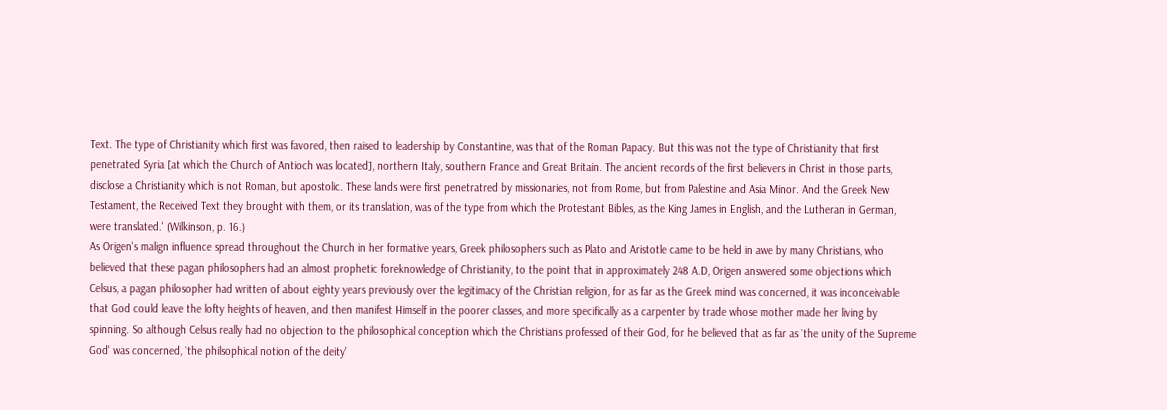Text. The type of Christianity which first was favored, then raised to leadership by Constantine, was that of the Roman Papacy. But this was not the type of Christianity that first penetrated Syria [at which the Church of Antioch was located], northern Italy, southern France and Great Britain. The ancient records of the first believers in Christ in those parts, disclose a Christianity which is not Roman, but apostolic. These lands were first penetratred by missionaries, not from Rome, but from Palestine and Asia Minor. And the Greek New Testament, the Received Text they brought with them, or its translation, was of the type from which the Protestant Bibles, as the King James in English, and the Lutheran in German, were translated.' (Wilkinson, p. 16.)
As Origen's malign influence spread throughout the Church in her formative years, Greek philosophers such as Plato and Aristotle came to be held in awe by many Christians, who believed that these pagan philosophers had an almost prophetic foreknowledge of Christianity, to the point that in approximately 248 A.D, Origen answered some objections which Celsus, a pagan philosopher had written of about eighty years previously over the legitimacy of the Christian religion, for as far as the Greek mind was concerned, it was inconceivable that God could leave the lofty heights of heaven, and then manifest Himself in the poorer classes, and more specifically as a carpenter by trade whose mother made her living by spinning. So although Celsus really had no objection to the philosophical conception which the Christians professed of their God, for he believed that as far as `the unity of the Supreme God' was concerned, `the philsophical notion of the deity'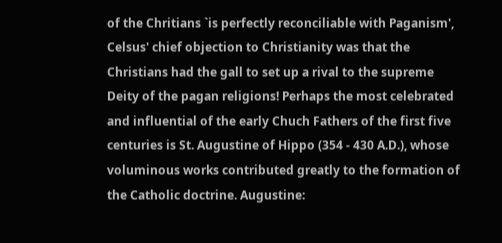of the Chritians `is perfectly reconciliable with Paganism', Celsus' chief objection to Christianity was that the Christians had the gall to set up a rival to the supreme Deity of the pagan religions! Perhaps the most celebrated and influential of the early Chuch Fathers of the first five centuries is St. Augustine of Hippo (354 - 430 A.D.), whose voluminous works contributed greatly to the formation of the Catholic doctrine. Augustine: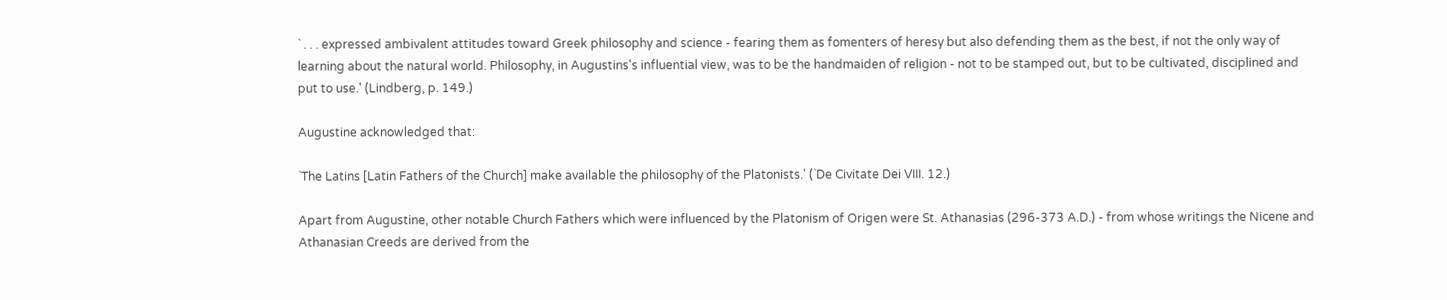` . . . expressed ambivalent attitudes toward Greek philosophy and science - fearing them as fomenters of heresy but also defending them as the best, if not the only way of learning about the natural world. Philosophy, in Augustins's influential view, was to be the handmaiden of religion - not to be stamped out, but to be cultivated, disciplined and put to use.' (Lindberg, p. 149.)

Augustine acknowledged that:

`The Latins [Latin Fathers of the Church] make available the philosophy of the Platonists.' (`De Civitate Dei VIII. 12.)

Apart from Augustine, other notable Church Fathers which were influenced by the Platonism of Origen were St. Athanasias (296-373 A.D.) - from whose writings the Nicene and Athanasian Creeds are derived from the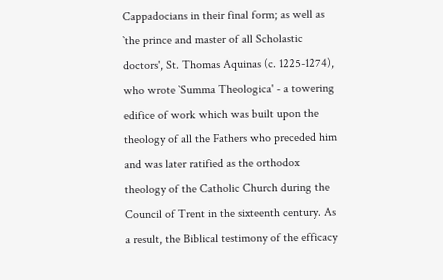Cappadocians in their final form; as well as `the prince and master of all Scholastic doctors', St. Thomas Aquinas (c. 1225-1274), who wrote `Summa Theologica' - a towering edifice of work which was built upon the theology of all the Fathers who preceded him and was later ratified as the orthodox theology of the Catholic Church during the Council of Trent in the sixteenth century. As a result, the Biblical testimony of the efficacy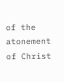of the atonement of Christ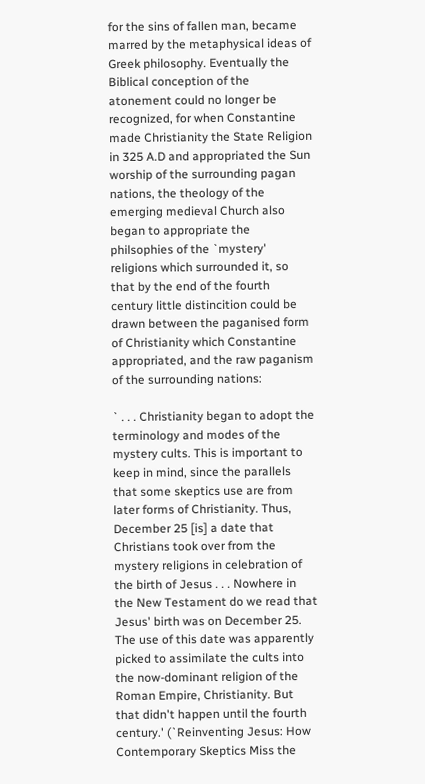for the sins of fallen man, became marred by the metaphysical ideas of Greek philosophy. Eventually the Biblical conception of the atonement could no longer be recognized, for when Constantine made Christianity the State Religion in 325 A.D and appropriated the Sun worship of the surrounding pagan nations, the theology of the emerging medieval Church also began to appropriate the philsophies of the `mystery' religions which surrounded it, so that by the end of the fourth century little distincition could be drawn between the paganised form of Christianity which Constantine appropriated, and the raw paganism of the surrounding nations:

` . . . Christianity began to adopt the terminology and modes of the mystery cults. This is important to keep in mind, since the parallels that some skeptics use are from later forms of Christianity. Thus, December 25 [is] a date that Christians took over from the mystery religions in celebration of the birth of Jesus . . . Nowhere in the New Testament do we read that Jesus' birth was on December 25. The use of this date was apparently picked to assimilate the cults into the now-dominant religion of the Roman Empire, Christianity. But that didn't happen until the fourth century.' (`Reinventing Jesus: How Contemporary Skeptics Miss the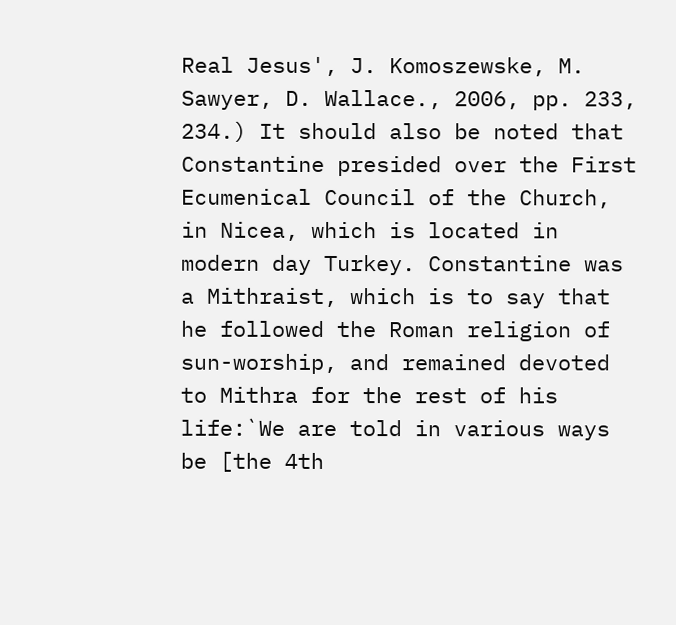Real Jesus', J. Komoszewske, M. Sawyer, D. Wallace., 2006, pp. 233, 234.) It should also be noted that Constantine presided over the First Ecumenical Council of the Church, in Nicea, which is located in modern day Turkey. Constantine was a Mithraist, which is to say that he followed the Roman religion of sun-worship, and remained devoted to Mithra for the rest of his life:`We are told in various ways be [the 4th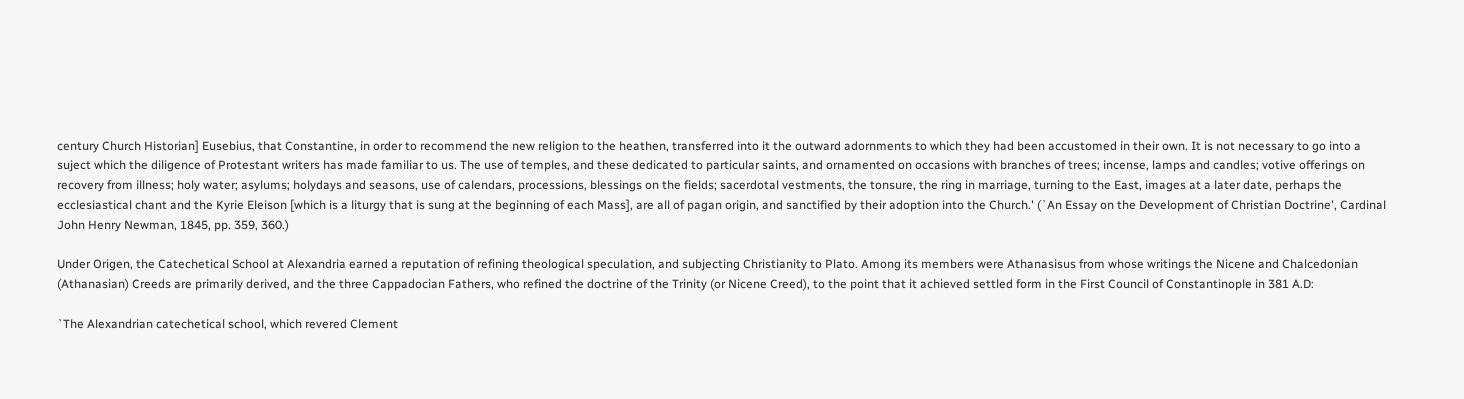century Church Historian] Eusebius, that Constantine, in order to recommend the new religion to the heathen, transferred into it the outward adornments to which they had been accustomed in their own. It is not necessary to go into a suject which the diligence of Protestant writers has made familiar to us. The use of temples, and these dedicated to particular saints, and ornamented on occasions with branches of trees; incense, lamps and candles; votive offerings on recovery from illness; holy water; asylums; holydays and seasons, use of calendars, processions, blessings on the fields; sacerdotal vestments, the tonsure, the ring in marriage, turning to the East, images at a later date, perhaps the ecclesiastical chant and the Kyrie Eleison [which is a liturgy that is sung at the beginning of each Mass], are all of pagan origin, and sanctified by their adoption into the Church.' (`An Essay on the Development of Christian Doctrine', Cardinal John Henry Newman, 1845, pp. 359, 360.)

Under Origen, the Catechetical School at Alexandria earned a reputation of refining theological speculation, and subjecting Christianity to Plato. Among its members were Athanasisus from whose writings the Nicene and Chalcedonian (Athanasian) Creeds are primarily derived, and the three Cappadocian Fathers, who refined the doctrine of the Trinity (or Nicene Creed), to the point that it achieved settled form in the First Council of Constantinople in 381 A.D:

`The Alexandrian catechetical school, which revered Clement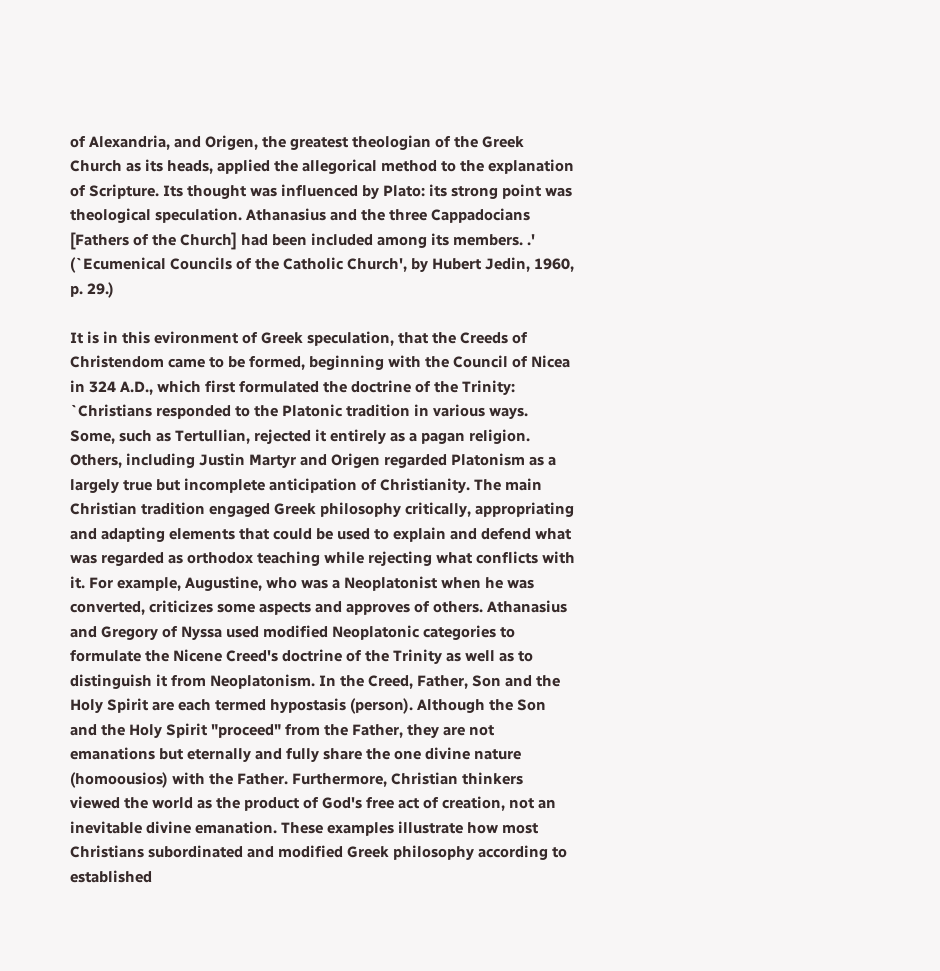of Alexandria, and Origen, the greatest theologian of the Greek Church as its heads, applied the allegorical method to the explanation of Scripture. Its thought was influenced by Plato: its strong point was theological speculation. Athanasius and the three Cappadocians [Fathers of the Church] had been included among its members. .' (`Ecumenical Councils of the Catholic Church', by Hubert Jedin, 1960, p. 29.)

It is in this evironment of Greek speculation, that the Creeds of Christendom came to be formed, beginning with the Council of Nicea in 324 A.D., which first formulated the doctrine of the Trinity:
`Christians responded to the Platonic tradition in various ways. Some, such as Tertullian, rejected it entirely as a pagan religion. Others, including Justin Martyr and Origen regarded Platonism as a largely true but incomplete anticipation of Christianity. The main Christian tradition engaged Greek philosophy critically, appropriating and adapting elements that could be used to explain and defend what was regarded as orthodox teaching while rejecting what conflicts with it. For example, Augustine, who was a Neoplatonist when he was converted, criticizes some aspects and approves of others. Athanasius and Gregory of Nyssa used modified Neoplatonic categories to formulate the Nicene Creed's doctrine of the Trinity as well as to distinguish it from Neoplatonism. In the Creed, Father, Son and the Holy Spirit are each termed hypostasis (person). Although the Son and the Holy Spirit "proceed" from the Father, they are not emanations but eternally and fully share the one divine nature (homoousios) with the Father. Furthermore, Christian thinkers viewed the world as the product of God's free act of creation, not an inevitable divine emanation. These examples illustrate how most Christians subordinated and modified Greek philosophy according to established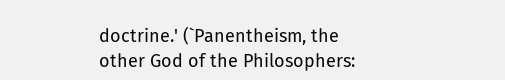doctrine.' (`Panentheism, the other God of the Philosophers: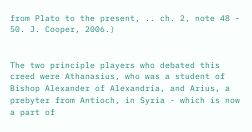from Plato to the present, .. ch. 2, note 48 - 50. J. Cooper, 2006.)


The two principle players who debated this creed were Athanasius, who was a student of Bishop Alexander of Alexandria, and Arius, a prebyter from Antioch, in Syria - which is now a part of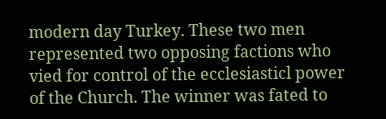modern day Turkey. These two men represented two opposing factions who vied for control of the ecclesiasticl power of the Church. The winner was fated to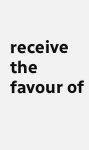receive the favour of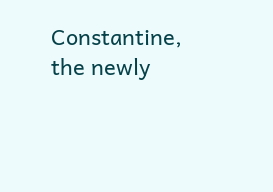Constantine, the newly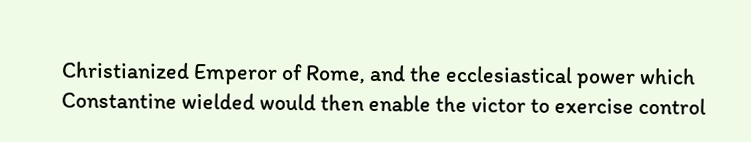Christianized Emperor of Rome, and the ecclesiastical power which Constantine wielded would then enable the victor to exercise control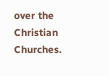over the Christian Churches.